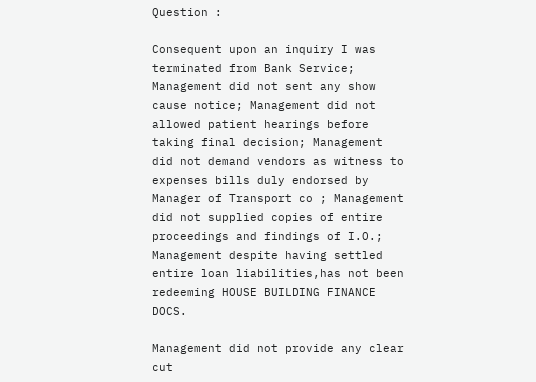Question :

Consequent upon an inquiry I was terminated from Bank Service; Management did not sent any show cause notice; Management did not allowed patient hearings before taking final decision; Management did not demand vendors as witness to expenses bills duly endorsed by Manager of Transport co ; Management did not supplied copies of entire proceedings and findings of I.O.; Management despite having settled entire loan liabilities,has not been redeeming HOUSE BUILDING FINANCE DOCS.

Management did not provide any clear cut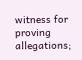witness for proving allegations;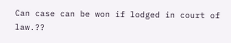Can case can be won if lodged in court of law.??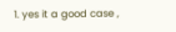1. yes it a good case ,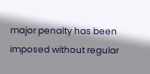major penalty has been imposed without regular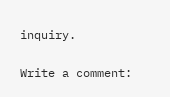inquiry.

Write a comment: